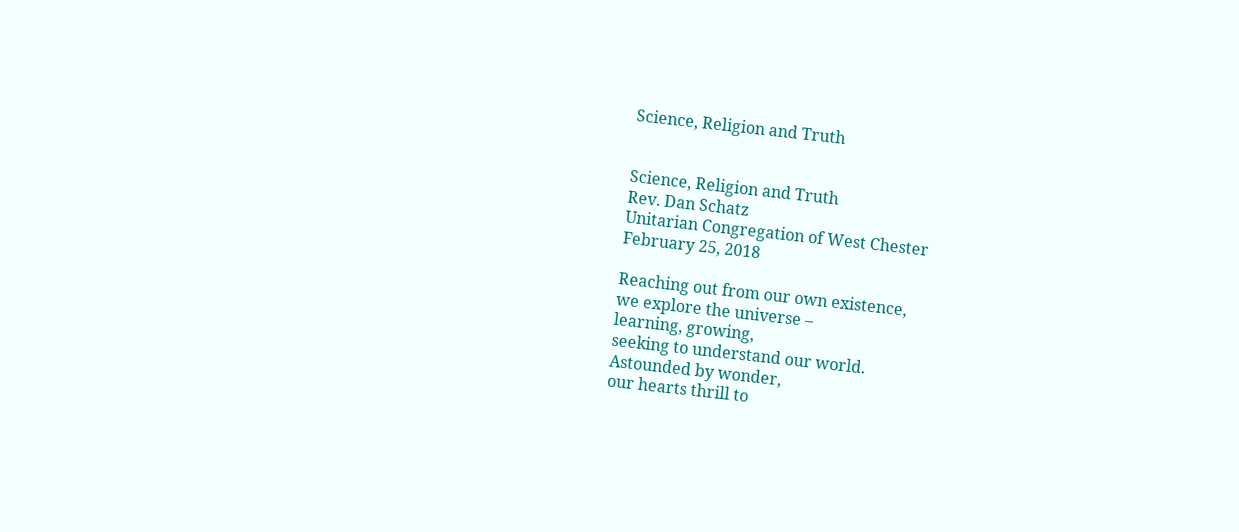Science, Religion and Truth


Science, Religion and Truth
Rev. Dan Schatz
Unitarian Congregation of West Chester
February 25, 2018

Reaching out from our own existence,
we explore the universe –
learning, growing,
seeking to understand our world.
Astounded by wonder,
our hearts thrill to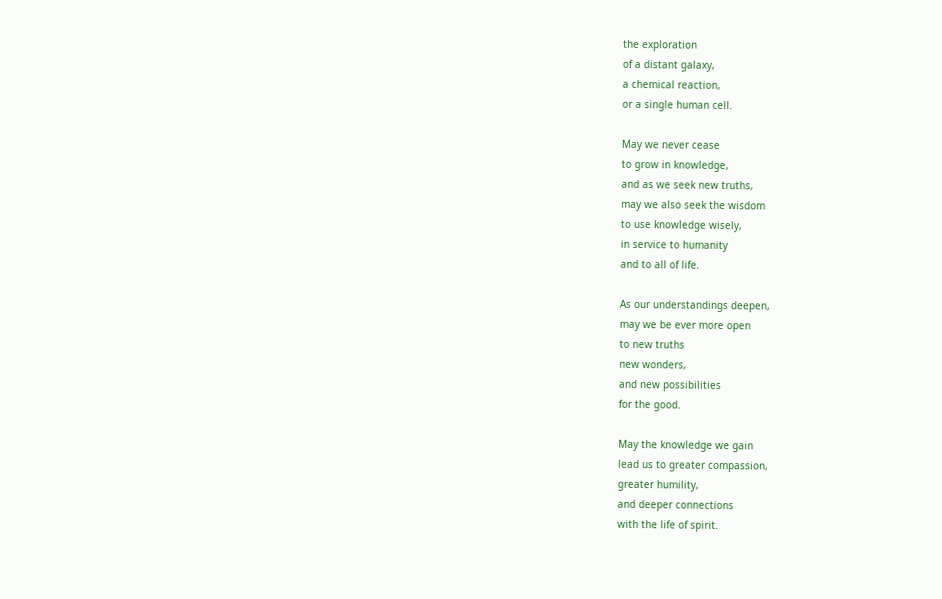the exploration
of a distant galaxy,
a chemical reaction,
or a single human cell.

May we never cease
to grow in knowledge,
and as we seek new truths,
may we also seek the wisdom
to use knowledge wisely,
in service to humanity
and to all of life.

As our understandings deepen,
may we be ever more open
to new truths
new wonders,
and new possibilities
for the good.

May the knowledge we gain
lead us to greater compassion,
greater humility,
and deeper connections
with the life of spirit.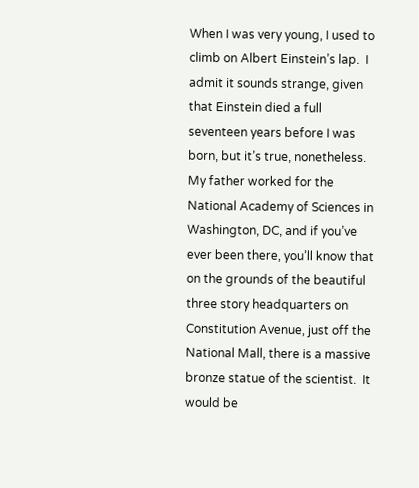When I was very young, I used to climb on Albert Einstein’s lap.  I admit it sounds strange, given that Einstein died a full seventeen years before I was born, but it’s true, nonetheless.  My father worked for the National Academy of Sciences in Washington, DC, and if you’ve ever been there, you’ll know that on the grounds of the beautiful three story headquarters on Constitution Avenue, just off the National Mall, there is a massive bronze statue of the scientist.  It would be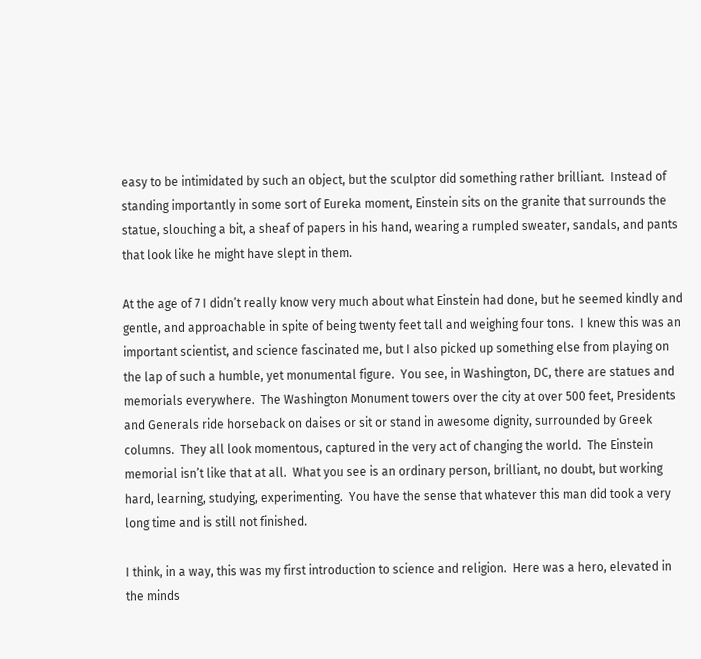easy to be intimidated by such an object, but the sculptor did something rather brilliant.  Instead of standing importantly in some sort of Eureka moment, Einstein sits on the granite that surrounds the statue, slouching a bit, a sheaf of papers in his hand, wearing a rumpled sweater, sandals, and pants that look like he might have slept in them.

At the age of 7 I didn’t really know very much about what Einstein had done, but he seemed kindly and gentle, and approachable in spite of being twenty feet tall and weighing four tons.  I knew this was an important scientist, and science fascinated me, but I also picked up something else from playing on the lap of such a humble, yet monumental figure.  You see, in Washington, DC, there are statues and memorials everywhere.  The Washington Monument towers over the city at over 500 feet, Presidents and Generals ride horseback on daises or sit or stand in awesome dignity, surrounded by Greek columns.  They all look momentous, captured in the very act of changing the world.  The Einstein memorial isn’t like that at all.  What you see is an ordinary person, brilliant, no doubt, but working hard, learning, studying, experimenting.  You have the sense that whatever this man did took a very long time and is still not finished.

I think, in a way, this was my first introduction to science and religion.  Here was a hero, elevated in the minds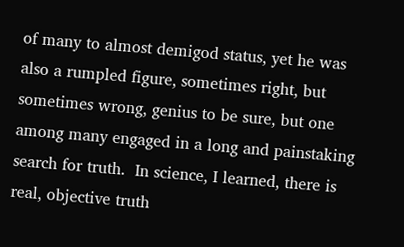of many to almost demigod status, yet he was also a rumpled figure, sometimes right, but sometimes wrong, genius to be sure, but one among many engaged in a long and painstaking search for truth.  In science, I learned, there is real, objective truth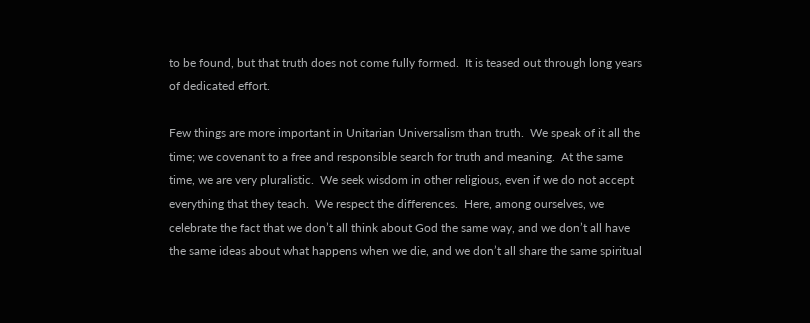to be found, but that truth does not come fully formed.  It is teased out through long years of dedicated effort.

Few things are more important in Unitarian Universalism than truth.  We speak of it all the time; we covenant to a free and responsible search for truth and meaning.  At the same time, we are very pluralistic.  We seek wisdom in other religious, even if we do not accept everything that they teach.  We respect the differences.  Here, among ourselves, we celebrate the fact that we don’t all think about God the same way, and we don’t all have the same ideas about what happens when we die, and we don’t all share the same spiritual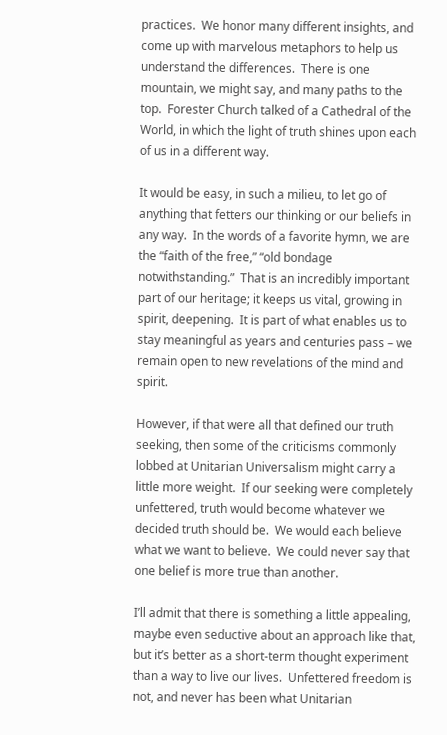practices.  We honor many different insights, and come up with marvelous metaphors to help us understand the differences.  There is one mountain, we might say, and many paths to the top.  Forester Church talked of a Cathedral of the World, in which the light of truth shines upon each of us in a different way.

It would be easy, in such a milieu, to let go of anything that fetters our thinking or our beliefs in any way.  In the words of a favorite hymn, we are the “faith of the free,” “old bondage notwithstanding.”  That is an incredibly important part of our heritage; it keeps us vital, growing in spirit, deepening.  It is part of what enables us to stay meaningful as years and centuries pass – we remain open to new revelations of the mind and spirit.

However, if that were all that defined our truth seeking, then some of the criticisms commonly lobbed at Unitarian Universalism might carry a little more weight.  If our seeking were completely unfettered, truth would become whatever we decided truth should be.  We would each believe what we want to believe.  We could never say that one belief is more true than another.

I’ll admit that there is something a little appealing, maybe even seductive about an approach like that, but it’s better as a short-term thought experiment than a way to live our lives.  Unfettered freedom is not, and never has been what Unitarian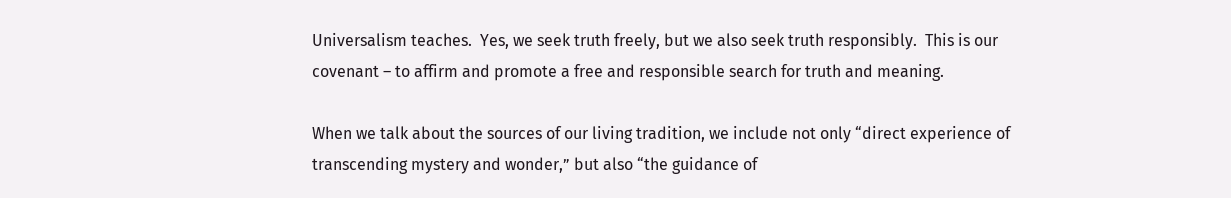Universalism teaches.  Yes, we seek truth freely, but we also seek truth responsibly.  This is our covenant – to affirm and promote a free and responsible search for truth and meaning.

When we talk about the sources of our living tradition, we include not only “direct experience of transcending mystery and wonder,” but also “the guidance of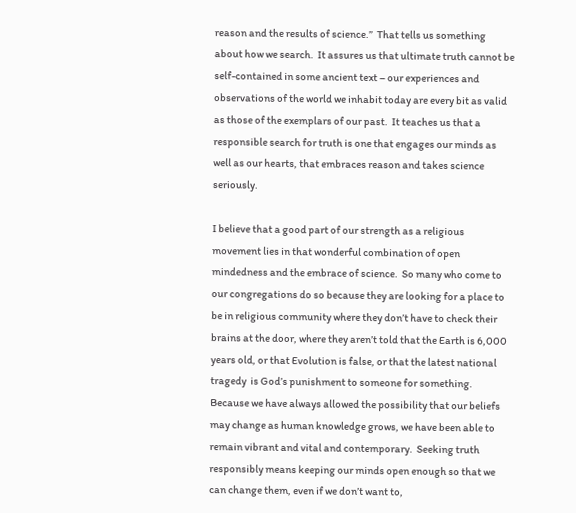reason and the results of science.”  That tells us something about how we search.  It assures us that ultimate truth cannot be self-contained in some ancient text – our experiences and observations of the world we inhabit today are every bit as valid as those of the exemplars of our past.  It teaches us that a responsible search for truth is one that engages our minds as well as our hearts, that embraces reason and takes science seriously.

I believe that a good part of our strength as a religious movement lies in that wonderful combination of open mindedness and the embrace of science.  So many who come to our congregations do so because they are looking for a place to be in religious community where they don’t have to check their brains at the door, where they aren’t told that the Earth is 6,000 years old, or that Evolution is false, or that the latest national tragedy  is God’s punishment to someone for something.  Because we have always allowed the possibility that our beliefs may change as human knowledge grows, we have been able to remain vibrant and vital and contemporary.  Seeking truth responsibly means keeping our minds open enough so that we can change them, even if we don’t want to,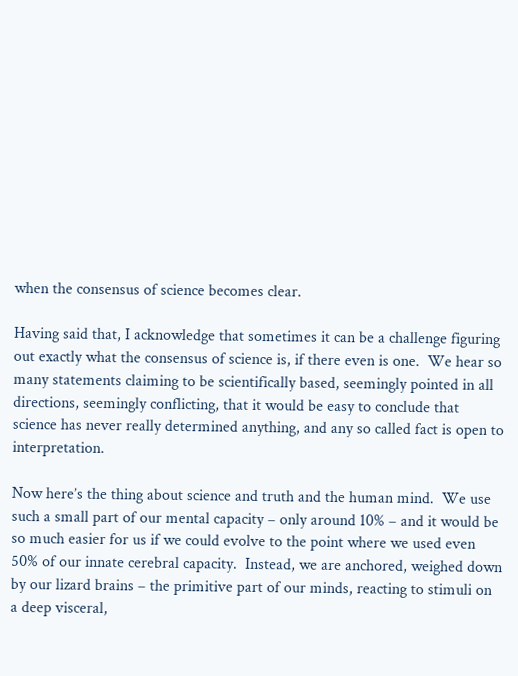when the consensus of science becomes clear.

Having said that, I acknowledge that sometimes it can be a challenge figuring out exactly what the consensus of science is, if there even is one.  We hear so many statements claiming to be scientifically based, seemingly pointed in all directions, seemingly conflicting, that it would be easy to conclude that science has never really determined anything, and any so called fact is open to interpretation.

Now here’s the thing about science and truth and the human mind.  We use such a small part of our mental capacity – only around 10% – and it would be so much easier for us if we could evolve to the point where we used even 50% of our innate cerebral capacity.  Instead, we are anchored, weighed down by our lizard brains – the primitive part of our minds, reacting to stimuli on a deep visceral,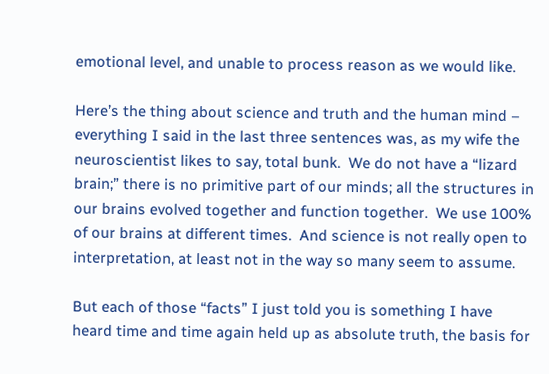emotional level, and unable to process reason as we would like.

Here’s the thing about science and truth and the human mind – everything I said in the last three sentences was, as my wife the neuroscientist likes to say, total bunk.  We do not have a “lizard brain;” there is no primitive part of our minds; all the structures in our brains evolved together and function together.  We use 100% of our brains at different times.  And science is not really open to interpretation, at least not in the way so many seem to assume.

But each of those “facts” I just told you is something I have heard time and time again held up as absolute truth, the basis for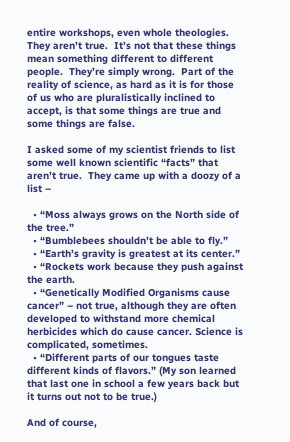entire workshops, even whole theologies. They aren’t true.  It’s not that these things mean something different to different people.  They’re simply wrong.  Part of the reality of science, as hard as it is for those of us who are pluralistically inclined to accept, is that some things are true and some things are false.

I asked some of my scientist friends to list some well known scientific “facts” that aren’t true.  They came up with a doozy of a list –

  • “Moss always grows on the North side of the tree.”
  • “Bumblebees shouldn’t be able to fly.”
  • “Earth’s gravity is greatest at its center.”
  • “Rockets work because they push against the earth.
  • “Genetically Modified Organisms cause cancer” – not true, although they are often developed to withstand more chemical herbicides which do cause cancer. Science is complicated, sometimes.
  • “Different parts of our tongues taste different kinds of flavors.” (My son learned that last one in school a few years back but it turns out not to be true.)

And of course,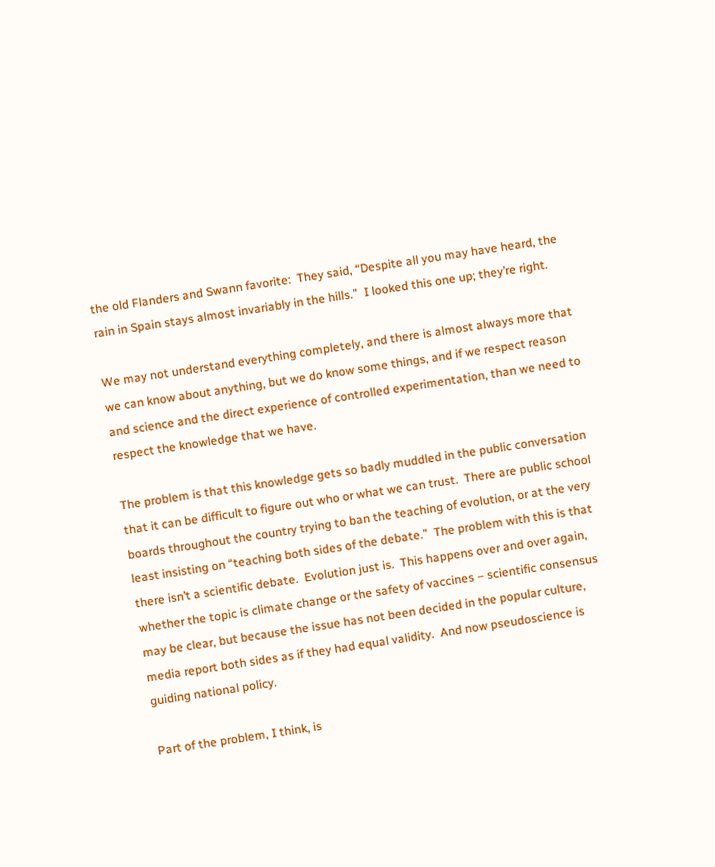the old Flanders and Swann favorite:  They said, “Despite all you may have heard, the rain in Spain stays almost invariably in the hills.”  I looked this one up; they’re right.

We may not understand everything completely, and there is almost always more that we can know about anything, but we do know some things, and if we respect reason and science and the direct experience of controlled experimentation, than we need to respect the knowledge that we have.

The problem is that this knowledge gets so badly muddled in the public conversation that it can be difficult to figure out who or what we can trust.  There are public school boards throughout the country trying to ban the teaching of evolution, or at the very least insisting on “teaching both sides of the debate.”  The problem with this is that there isn’t a scientific debate.  Evolution just is.  This happens over and over again, whether the topic is climate change or the safety of vaccines – scientific consensus may be clear, but because the issue has not been decided in the popular culture, media report both sides as if they had equal validity.  And now pseudoscience is guiding national policy.

Part of the problem, I think, is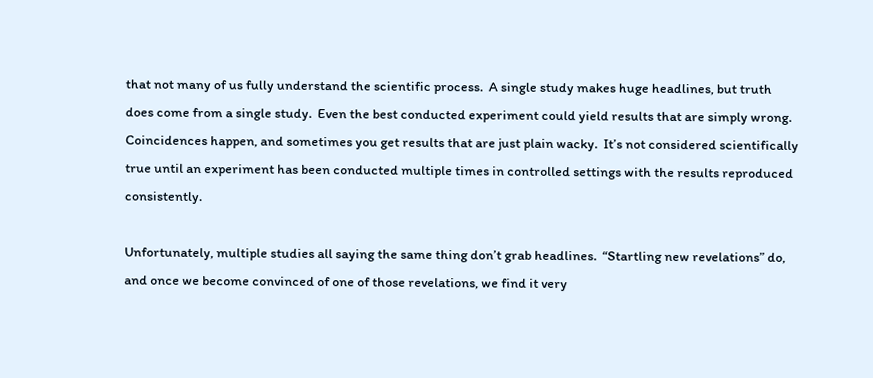that not many of us fully understand the scientific process.  A single study makes huge headlines, but truth does come from a single study.  Even the best conducted experiment could yield results that are simply wrong.  Coincidences happen, and sometimes you get results that are just plain wacky.  It’s not considered scientifically true until an experiment has been conducted multiple times in controlled settings with the results reproduced consistently.

Unfortunately, multiple studies all saying the same thing don’t grab headlines.  “Startling new revelations” do, and once we become convinced of one of those revelations, we find it very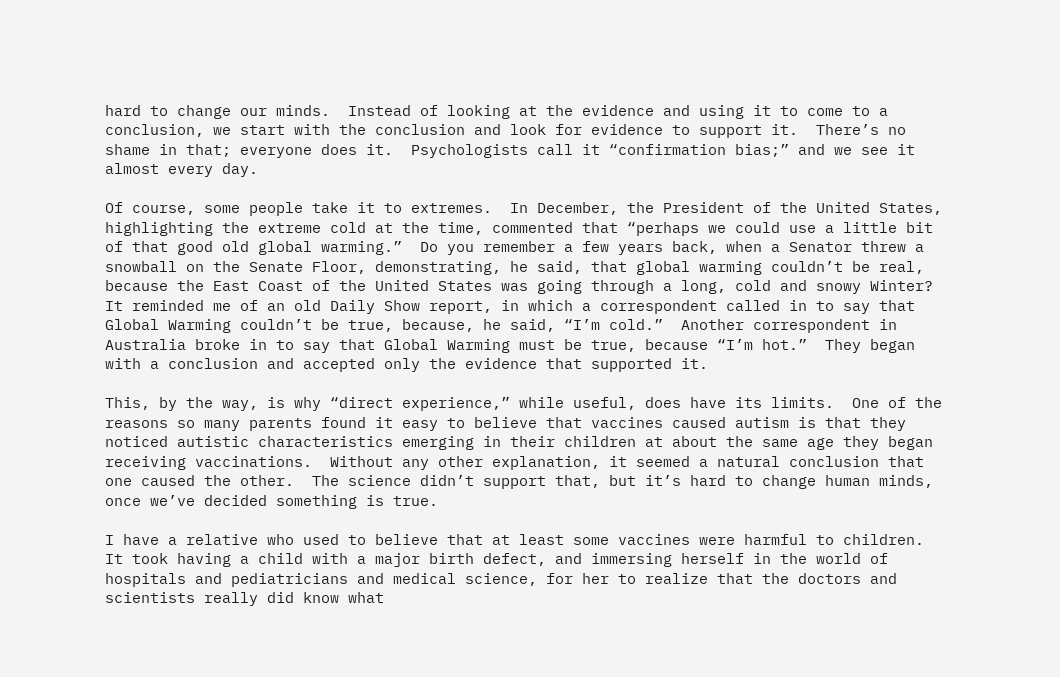hard to change our minds.  Instead of looking at the evidence and using it to come to a conclusion, we start with the conclusion and look for evidence to support it.  There’s no shame in that; everyone does it.  Psychologists call it “confirmation bias;” and we see it almost every day.

Of course, some people take it to extremes.  In December, the President of the United States, highlighting the extreme cold at the time, commented that “perhaps we could use a little bit of that good old global warming.”  Do you remember a few years back, when a Senator threw a snowball on the Senate Floor, demonstrating, he said, that global warming couldn’t be real, because the East Coast of the United States was going through a long, cold and snowy Winter?  It reminded me of an old Daily Show report, in which a correspondent called in to say that Global Warming couldn’t be true, because, he said, “I’m cold.”  Another correspondent in Australia broke in to say that Global Warming must be true, because “I’m hot.”  They began with a conclusion and accepted only the evidence that supported it.

This, by the way, is why “direct experience,” while useful, does have its limits.  One of the reasons so many parents found it easy to believe that vaccines caused autism is that they noticed autistic characteristics emerging in their children at about the same age they began receiving vaccinations.  Without any other explanation, it seemed a natural conclusion that one caused the other.  The science didn’t support that, but it’s hard to change human minds, once we’ve decided something is true.

I have a relative who used to believe that at least some vaccines were harmful to children.  It took having a child with a major birth defect, and immersing herself in the world of hospitals and pediatricians and medical science, for her to realize that the doctors and scientists really did know what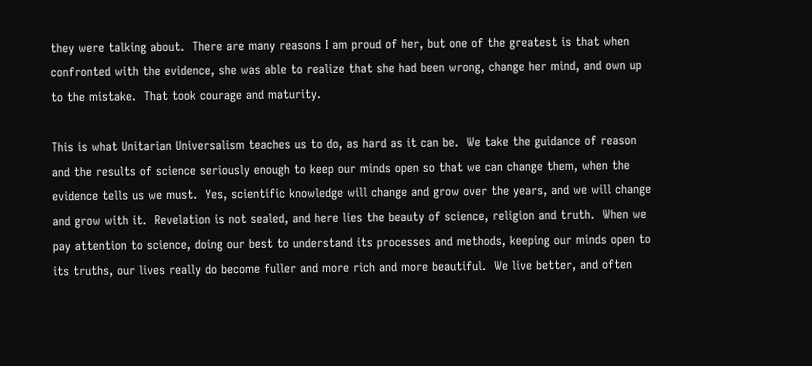they were talking about.  There are many reasons I am proud of her, but one of the greatest is that when confronted with the evidence, she was able to realize that she had been wrong, change her mind, and own up to the mistake.  That took courage and maturity.

This is what Unitarian Universalism teaches us to do, as hard as it can be.  We take the guidance of reason and the results of science seriously enough to keep our minds open so that we can change them, when the evidence tells us we must.  Yes, scientific knowledge will change and grow over the years, and we will change and grow with it.  Revelation is not sealed, and here lies the beauty of science, religion and truth.  When we pay attention to science, doing our best to understand its processes and methods, keeping our minds open to its truths, our lives really do become fuller and more rich and more beautiful.  We live better, and often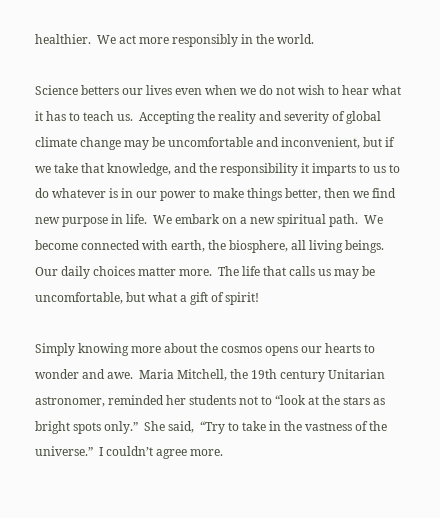healthier.  We act more responsibly in the world.

Science betters our lives even when we do not wish to hear what it has to teach us.  Accepting the reality and severity of global climate change may be uncomfortable and inconvenient, but if we take that knowledge, and the responsibility it imparts to us to do whatever is in our power to make things better, then we find new purpose in life.  We embark on a new spiritual path.  We become connected with earth, the biosphere, all living beings.  Our daily choices matter more.  The life that calls us may be uncomfortable, but what a gift of spirit!

Simply knowing more about the cosmos opens our hearts to wonder and awe.  Maria Mitchell, the 19th century Unitarian astronomer, reminded her students not to “look at the stars as bright spots only.”  She said,  “Try to take in the vastness of the universe.”  I couldn’t agree more.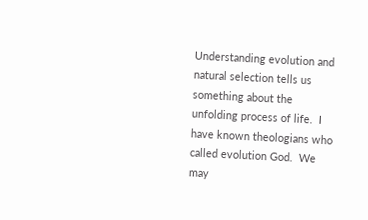Understanding evolution and natural selection tells us something about the unfolding process of life.  I have known theologians who called evolution God.  We may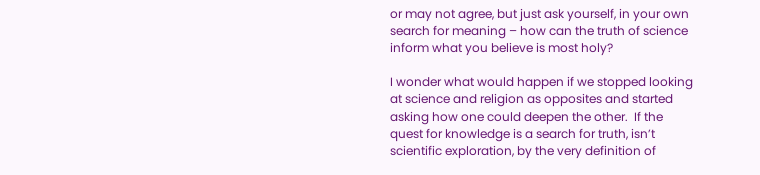or may not agree, but just ask yourself, in your own search for meaning – how can the truth of science inform what you believe is most holy?

I wonder what would happen if we stopped looking at science and religion as opposites and started asking how one could deepen the other.  If the quest for knowledge is a search for truth, isn’t scientific exploration, by the very definition of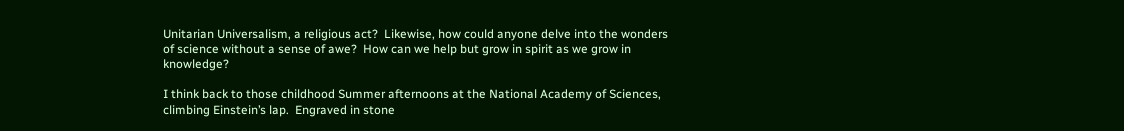Unitarian Universalism, a religious act?  Likewise, how could anyone delve into the wonders of science without a sense of awe?  How can we help but grow in spirit as we grow in knowledge?

I think back to those childhood Summer afternoons at the National Academy of Sciences, climbing Einstein’s lap.  Engraved in stone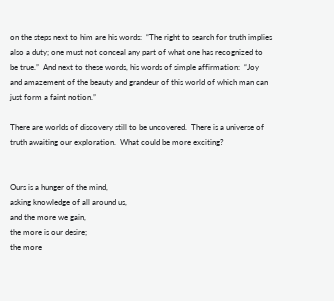on the steps next to him are his words:  “The right to search for truth implies also a duty; one must not conceal any part of what one has recognized to be true.”  And next to these words, his words of simple affirmation:  “Joy and amazement of the beauty and grandeur of this world of which man can just form a faint notion.”

There are worlds of discovery still to be uncovered.  There is a universe of truth awaiting our exploration.  What could be more exciting?


Ours is a hunger of the mind,
asking knowledge of all around us,
and the more we gain,
the more is our desire;
the more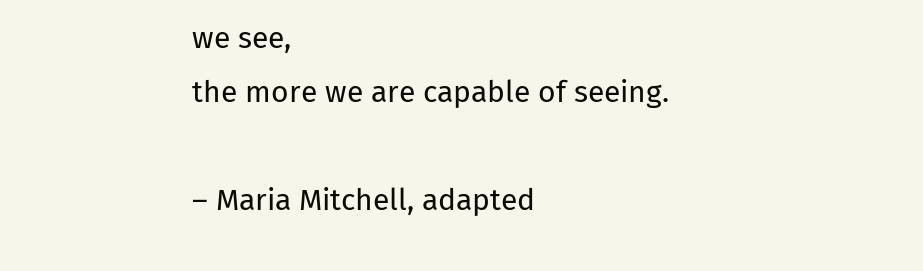we see,
the more we are capable of seeing.

– Maria Mitchell, adapted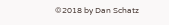©2018 by Dan Schatz